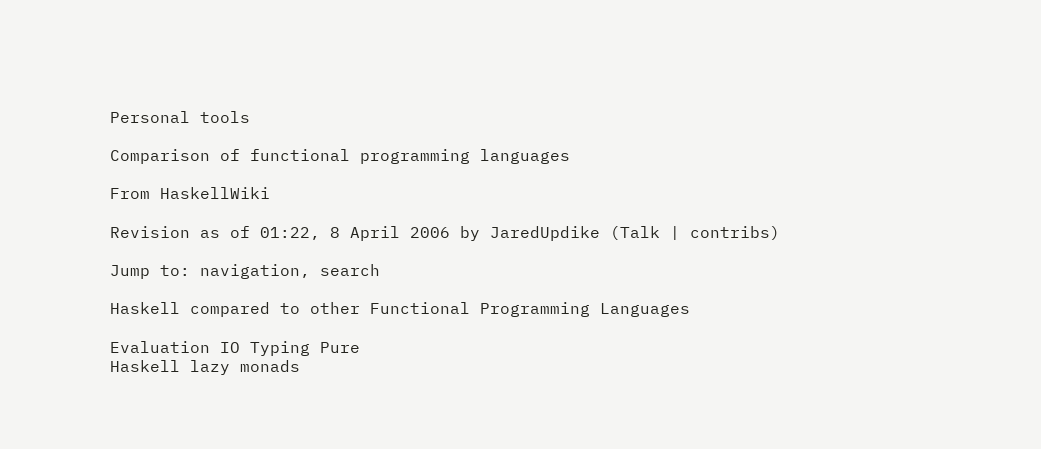Personal tools

Comparison of functional programming languages

From HaskellWiki

Revision as of 01:22, 8 April 2006 by JaredUpdike (Talk | contribs)

Jump to: navigation, search

Haskell compared to other Functional Programming Languages

Evaluation IO Typing Pure
Haskell lazy monads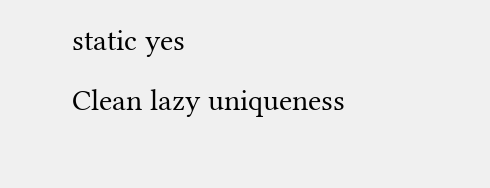static yes
Clean lazy uniqueness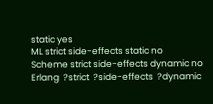static yes
ML strict side-effects static no
Scheme strict side-effects dynamic no
Erlang  ?strict  ?side-effects  ?dynamic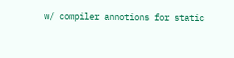w/ compiler annotions for static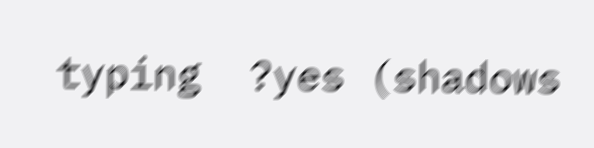typing  ?yes (shadows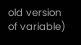old version of variable)